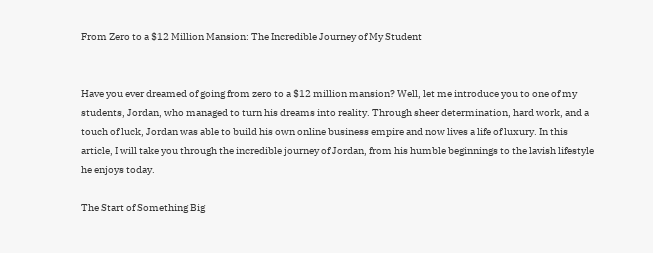From Zero to a $12 Million Mansion: The Incredible Journey of My Student


Have you ever dreamed of going from zero to a $12 million mansion? Well, let me introduce you to one of my students, Jordan, who managed to turn his dreams into reality. Through sheer determination, hard work, and a touch of luck, Jordan was able to build his own online business empire and now lives a life of luxury. In this article, I will take you through the incredible journey of Jordan, from his humble beginnings to the lavish lifestyle he enjoys today.

The Start of Something Big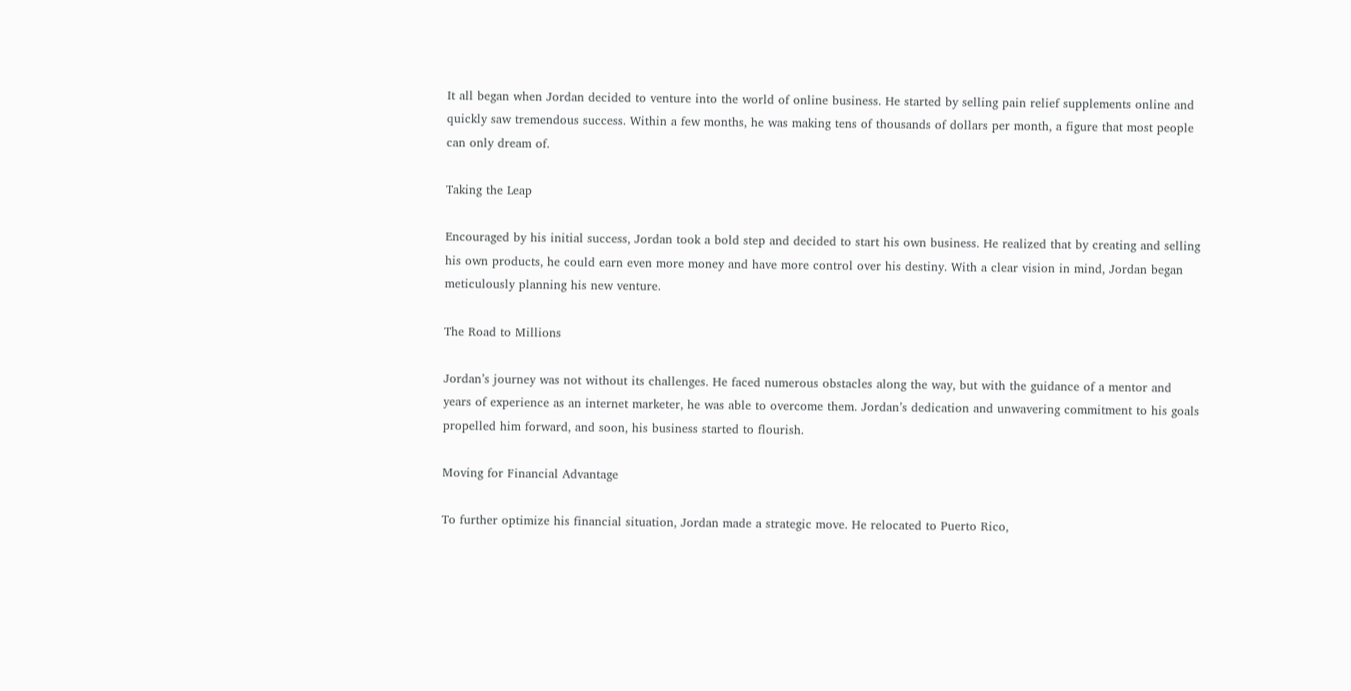It all began when Jordan decided to venture into the world of online business. He started by selling pain relief supplements online and quickly saw tremendous success. Within a few months, he was making tens of thousands of dollars per month, a figure that most people can only dream of.

Taking the Leap

Encouraged by his initial success, Jordan took a bold step and decided to start his own business. He realized that by creating and selling his own products, he could earn even more money and have more control over his destiny. With a clear vision in mind, Jordan began meticulously planning his new venture.

The Road to Millions

Jordan’s journey was not without its challenges. He faced numerous obstacles along the way, but with the guidance of a mentor and years of experience as an internet marketer, he was able to overcome them. Jordan’s dedication and unwavering commitment to his goals propelled him forward, and soon, his business started to flourish.

Moving for Financial Advantage

To further optimize his financial situation, Jordan made a strategic move. He relocated to Puerto Rico,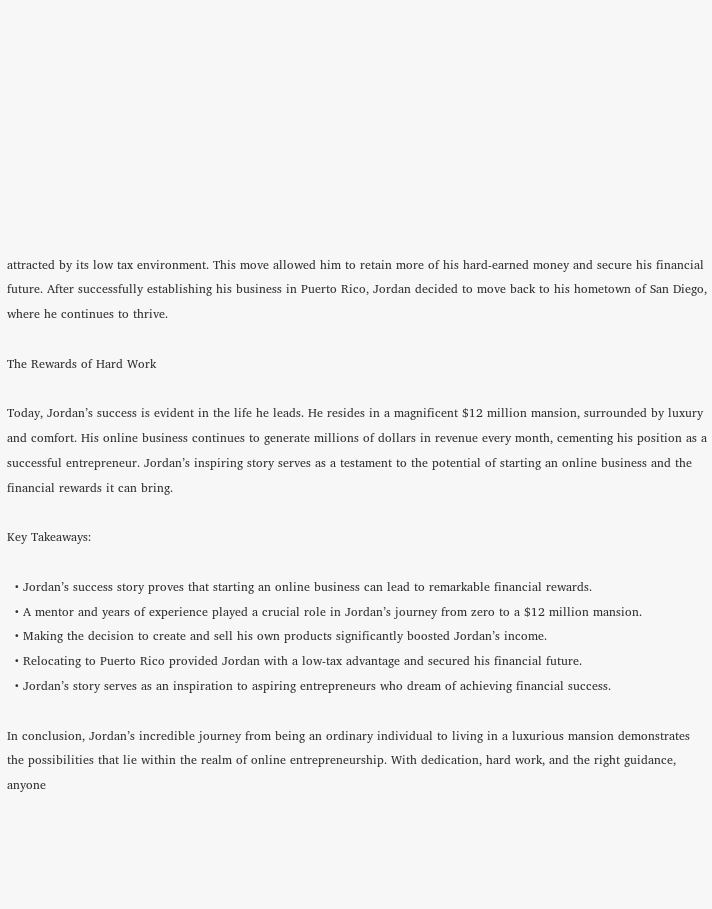attracted by its low tax environment. This move allowed him to retain more of his hard-earned money and secure his financial future. After successfully establishing his business in Puerto Rico, Jordan decided to move back to his hometown of San Diego, where he continues to thrive.

The Rewards of Hard Work

Today, Jordan’s success is evident in the life he leads. He resides in a magnificent $12 million mansion, surrounded by luxury and comfort. His online business continues to generate millions of dollars in revenue every month, cementing his position as a successful entrepreneur. Jordan’s inspiring story serves as a testament to the potential of starting an online business and the financial rewards it can bring.

Key Takeaways:

  • Jordan’s success story proves that starting an online business can lead to remarkable financial rewards.
  • A mentor and years of experience played a crucial role in Jordan’s journey from zero to a $12 million mansion.
  • Making the decision to create and sell his own products significantly boosted Jordan’s income.
  • Relocating to Puerto Rico provided Jordan with a low-tax advantage and secured his financial future.
  • Jordan’s story serves as an inspiration to aspiring entrepreneurs who dream of achieving financial success.

In conclusion, Jordan’s incredible journey from being an ordinary individual to living in a luxurious mansion demonstrates the possibilities that lie within the realm of online entrepreneurship. With dedication, hard work, and the right guidance, anyone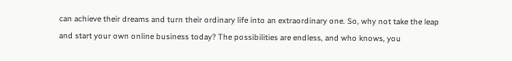can achieve their dreams and turn their ordinary life into an extraordinary one. So, why not take the leap and start your own online business today? The possibilities are endless, and who knows, you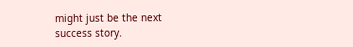might just be the next success story.